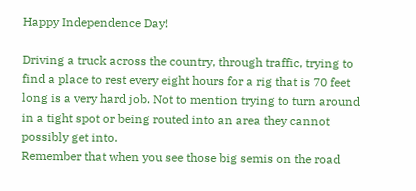Happy Independence Day!

Driving a truck across the country, through traffic, trying to find a place to rest every eight hours for a rig that is 70 feet long is a very hard job. Not to mention trying to turn around in a tight spot or being routed into an area they cannot possibly get into.
Remember that when you see those big semis on the road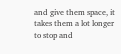and give them space, it takes them a lot longer to stop and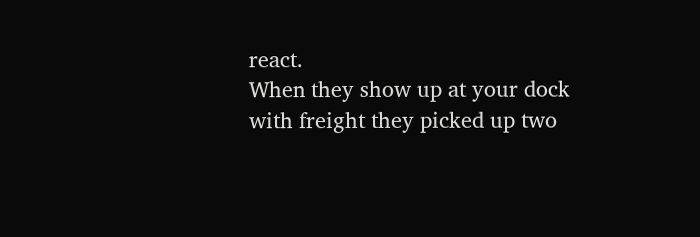react.
When they show up at your dock with freight they picked up two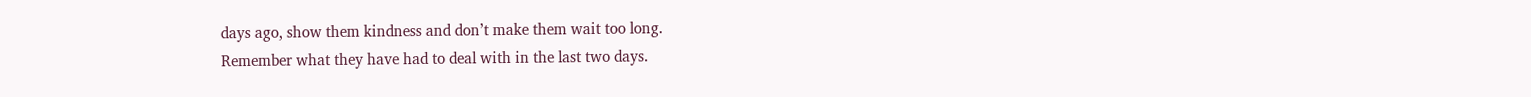days ago, show them kindness and don’t make them wait too long.
Remember what they have had to deal with in the last two days.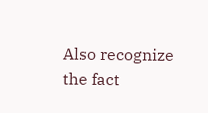Also recognize the fact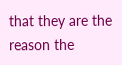that they are the reason the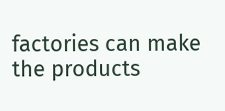factories can make the products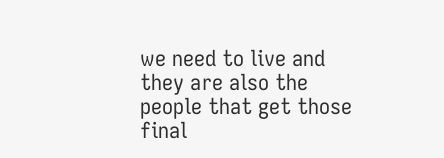we need to live and they are also the people that get those final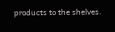products to the shelves.